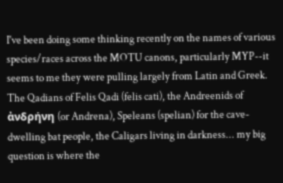I've been doing some thinking recently on the names of various species/races across the MOTU canons, particularly MYP--it seems to me they were pulling largely from Latin and Greek.
The Qadians of Felis Qadi (felis cati), the Andreenids of ἀνδρήνη (or Andrena), Speleans (spelian) for the cave-dwelling bat people, the Caligars living in darkness... my big question is where the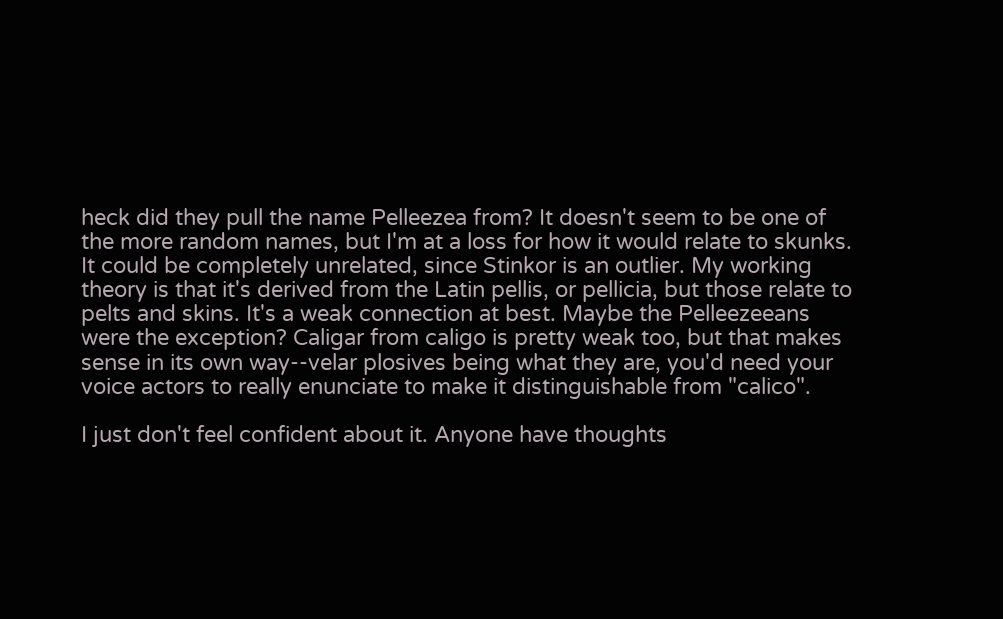heck did they pull the name Pelleezea from? It doesn't seem to be one of the more random names, but I'm at a loss for how it would relate to skunks. It could be completely unrelated, since Stinkor is an outlier. My working theory is that it's derived from the Latin pellis, or pellicia, but those relate to pelts and skins. It's a weak connection at best. Maybe the Pelleezeeans were the exception? Caligar from caligo is pretty weak too, but that makes sense in its own way--velar plosives being what they are, you'd need your voice actors to really enunciate to make it distinguishable from "calico".

I just don't feel confident about it. Anyone have thoughts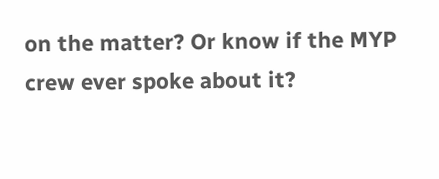on the matter? Or know if the MYP crew ever spoke about it?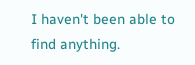I haven't been able to find anything.